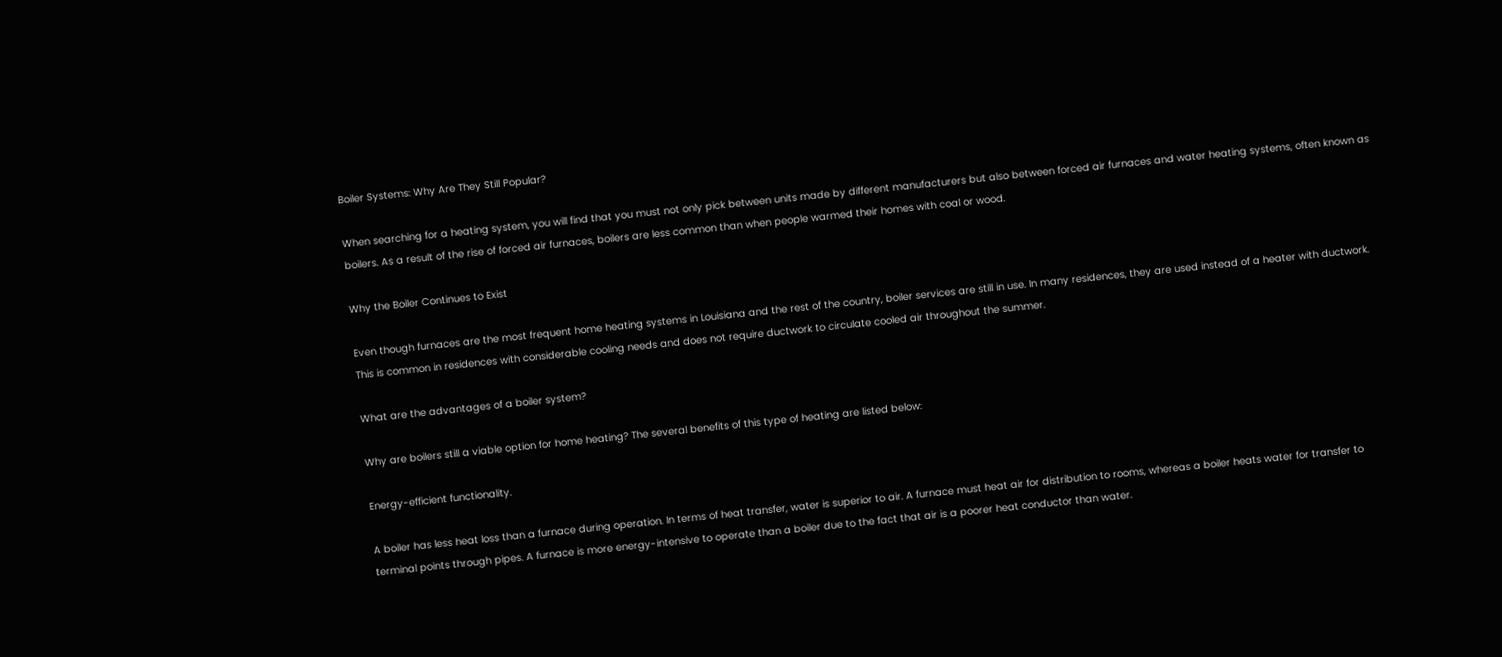Boiler Systems: Why Are They Still Popular?

When searching for a heating system, you will find that you must not only pick between units made by different manufacturers but also between forced air furnaces and water heating systems, often known as boilers. As a result of the rise of forced air furnaces, boilers are less common than when people warmed their homes with coal or wood.

Why the Boiler Continues to Exist

Even though furnaces are the most frequent home heating systems in Louisiana and the rest of the country, boiler services are still in use. In many residences, they are used instead of a heater with ductwork. This is common in residences with considerable cooling needs and does not require ductwork to circulate cooled air throughout the summer.

What are the advantages of a boiler system?

Why are boilers still a viable option for home heating? The several benefits of this type of heating are listed below:

Energy-efficient functionality.

A boiler has less heat loss than a furnace during operation. In terms of heat transfer, water is superior to air. A furnace must heat air for distribution to rooms, whereas a boiler heats water for transfer to terminal points through pipes. A furnace is more energy-intensive to operate than a boiler due to the fact that air is a poorer heat conductor than water.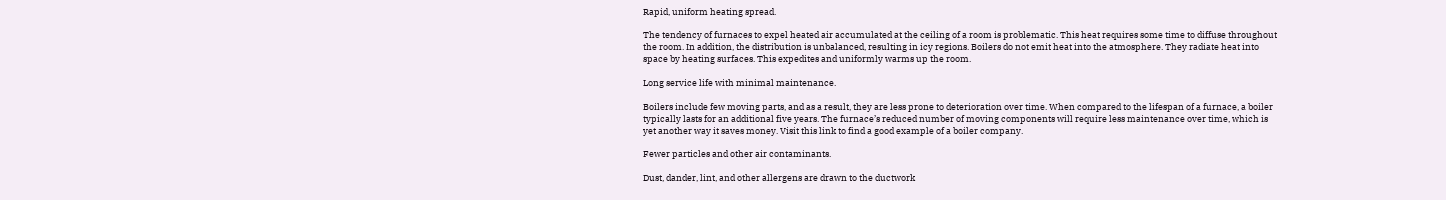Rapid, uniform heating spread.

The tendency of furnaces to expel heated air accumulated at the ceiling of a room is problematic. This heat requires some time to diffuse throughout the room. In addition, the distribution is unbalanced, resulting in icy regions. Boilers do not emit heat into the atmosphere. They radiate heat into space by heating surfaces. This expedites and uniformly warms up the room.

Long service life with minimal maintenance.

Boilers include few moving parts, and as a result, they are less prone to deterioration over time. When compared to the lifespan of a furnace, a boiler typically lasts for an additional five years. The furnace’s reduced number of moving components will require less maintenance over time, which is yet another way it saves money. Visit this link to find a good example of a boiler company.

Fewer particles and other air contaminants.

Dust, dander, lint, and other allergens are drawn to the ductwork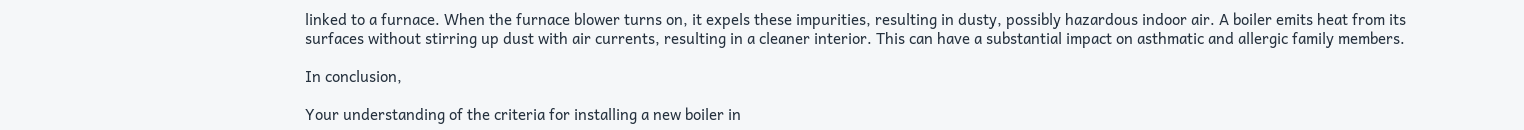linked to a furnace. When the furnace blower turns on, it expels these impurities, resulting in dusty, possibly hazardous indoor air. A boiler emits heat from its surfaces without stirring up dust with air currents, resulting in a cleaner interior. This can have a substantial impact on asthmatic and allergic family members.

In conclusion,

Your understanding of the criteria for installing a new boiler in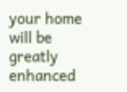your home will be greatly enhanced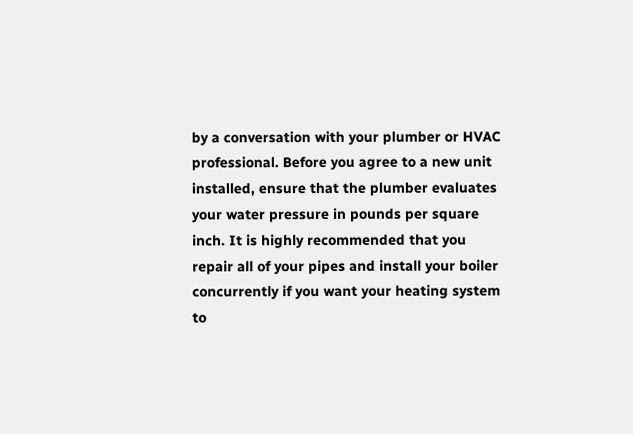by a conversation with your plumber or HVAC professional. Before you agree to a new unit installed, ensure that the plumber evaluates your water pressure in pounds per square inch. It is highly recommended that you repair all of your pipes and install your boiler concurrently if you want your heating system to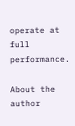operate at full performance.

About the author